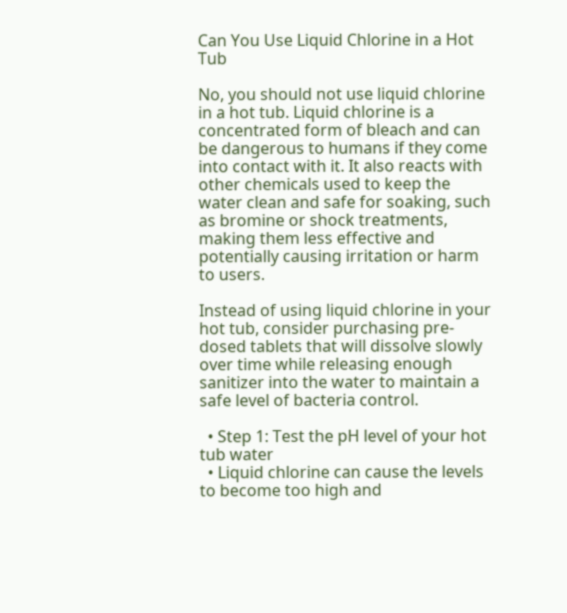Can You Use Liquid Chlorine in a Hot Tub

No, you should not use liquid chlorine in a hot tub. Liquid chlorine is a concentrated form of bleach and can be dangerous to humans if they come into contact with it. It also reacts with other chemicals used to keep the water clean and safe for soaking, such as bromine or shock treatments, making them less effective and potentially causing irritation or harm to users.

Instead of using liquid chlorine in your hot tub, consider purchasing pre-dosed tablets that will dissolve slowly over time while releasing enough sanitizer into the water to maintain a safe level of bacteria control.

  • Step 1: Test the pH level of your hot tub water
  • Liquid chlorine can cause the levels to become too high and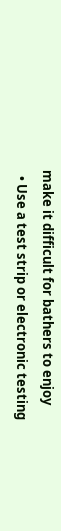make it difficult for bathers to enjoy
  • Use a test strip or electronic testing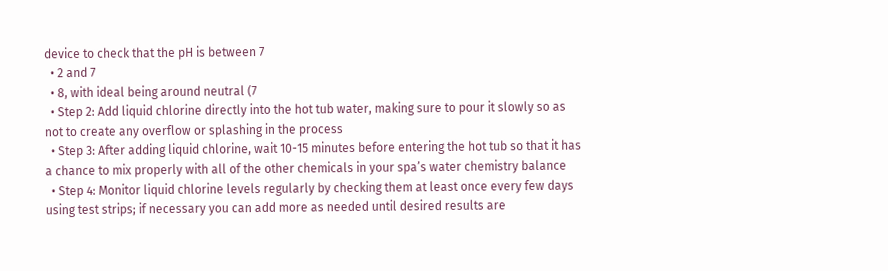device to check that the pH is between 7
  • 2 and 7
  • 8, with ideal being around neutral (7
  • Step 2: Add liquid chlorine directly into the hot tub water, making sure to pour it slowly so as not to create any overflow or splashing in the process
  • Step 3: After adding liquid chlorine, wait 10-15 minutes before entering the hot tub so that it has a chance to mix properly with all of the other chemicals in your spa’s water chemistry balance
  • Step 4: Monitor liquid chlorine levels regularly by checking them at least once every few days using test strips; if necessary you can add more as needed until desired results are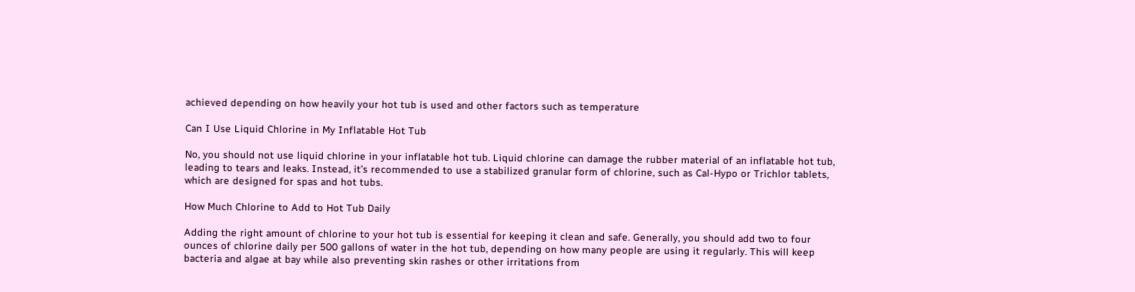achieved depending on how heavily your hot tub is used and other factors such as temperature

Can I Use Liquid Chlorine in My Inflatable Hot Tub

No, you should not use liquid chlorine in your inflatable hot tub. Liquid chlorine can damage the rubber material of an inflatable hot tub, leading to tears and leaks. Instead, it’s recommended to use a stabilized granular form of chlorine, such as Cal-Hypo or Trichlor tablets, which are designed for spas and hot tubs.

How Much Chlorine to Add to Hot Tub Daily

Adding the right amount of chlorine to your hot tub is essential for keeping it clean and safe. Generally, you should add two to four ounces of chlorine daily per 500 gallons of water in the hot tub, depending on how many people are using it regularly. This will keep bacteria and algae at bay while also preventing skin rashes or other irritations from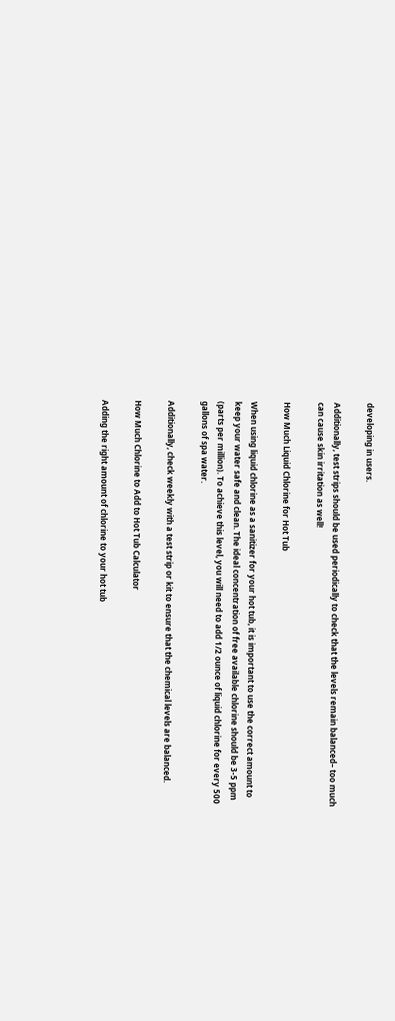developing in users.

Additionally, test strips should be used periodically to check that the levels remain balanced– too much can cause skin irritation as well!

How Much Liquid Chlorine for Hot Tub

When using liquid chlorine as a sanitizer for your hot tub, it is important to use the correct amount to keep your water safe and clean. The ideal concentration of free available chlorine should be 3-5 ppm (parts per million). To achieve this level, you will need to add 1/2 ounce of liquid chlorine for every 500 gallons of spa water.

Additionally, check weekly with a test strip or kit to ensure that the chemical levels are balanced.

How Much Chlorine to Add to Hot Tub Calculator

Adding the right amount of chlorine to your hot tub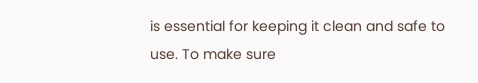is essential for keeping it clean and safe to use. To make sure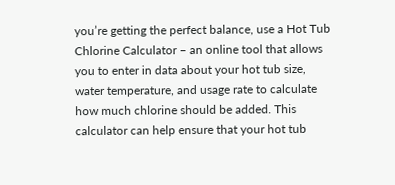you’re getting the perfect balance, use a Hot Tub Chlorine Calculator – an online tool that allows you to enter in data about your hot tub size, water temperature, and usage rate to calculate how much chlorine should be added. This calculator can help ensure that your hot tub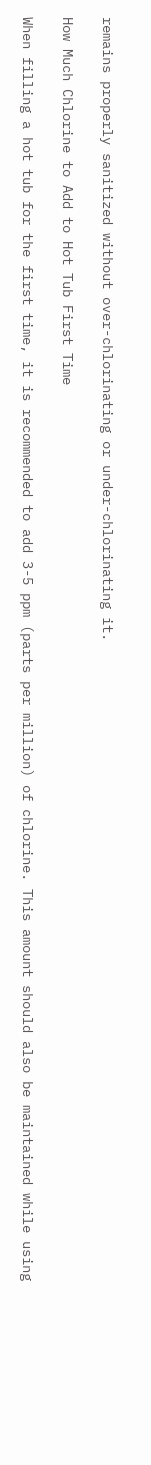remains properly sanitized without over-chlorinating or under-chlorinating it.

How Much Chlorine to Add to Hot Tub First Time

When filling a hot tub for the first time, it is recommended to add 3-5 ppm (parts per million) of chlorine. This amount should also be maintained while using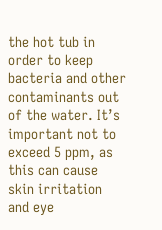the hot tub in order to keep bacteria and other contaminants out of the water. It’s important not to exceed 5 ppm, as this can cause skin irritation and eye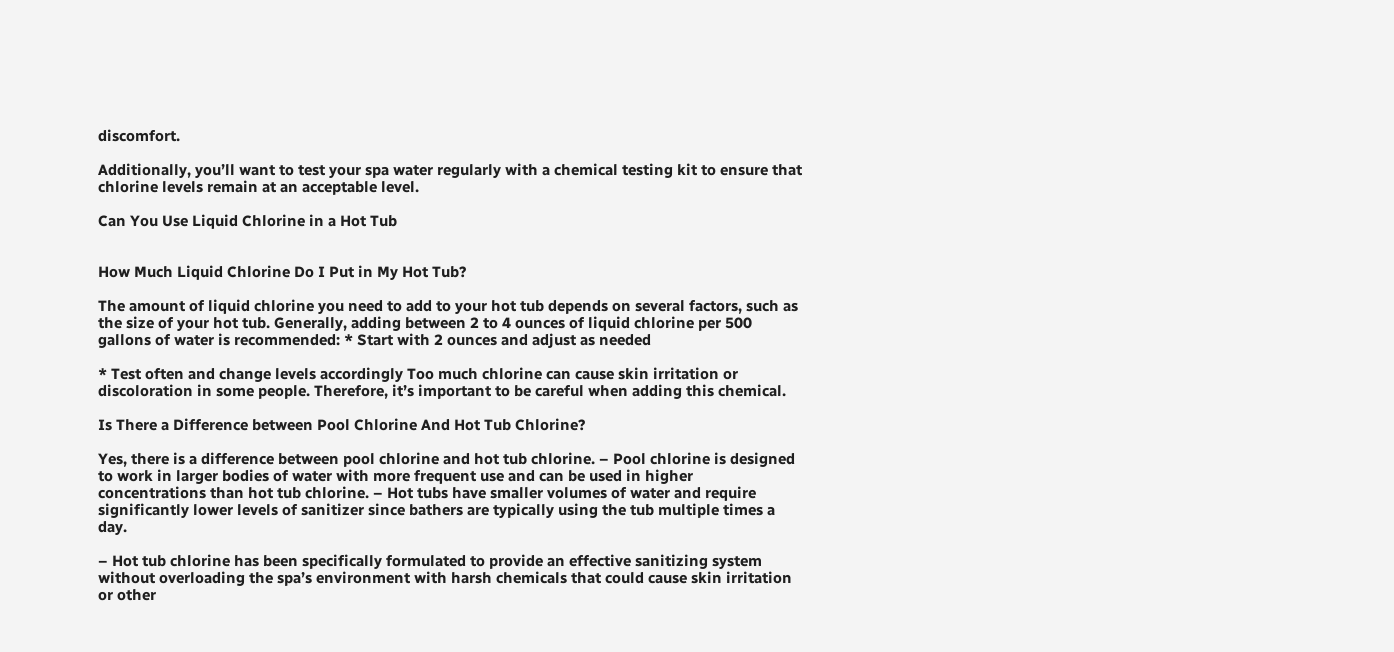discomfort.

Additionally, you’ll want to test your spa water regularly with a chemical testing kit to ensure that chlorine levels remain at an acceptable level.

Can You Use Liquid Chlorine in a Hot Tub


How Much Liquid Chlorine Do I Put in My Hot Tub?

The amount of liquid chlorine you need to add to your hot tub depends on several factors, such as the size of your hot tub. Generally, adding between 2 to 4 ounces of liquid chlorine per 500 gallons of water is recommended: * Start with 2 ounces and adjust as needed

* Test often and change levels accordingly Too much chlorine can cause skin irritation or discoloration in some people. Therefore, it’s important to be careful when adding this chemical.

Is There a Difference between Pool Chlorine And Hot Tub Chlorine?

Yes, there is a difference between pool chlorine and hot tub chlorine. – Pool chlorine is designed to work in larger bodies of water with more frequent use and can be used in higher concentrations than hot tub chlorine. – Hot tubs have smaller volumes of water and require significantly lower levels of sanitizer since bathers are typically using the tub multiple times a day.

– Hot tub chlorine has been specifically formulated to provide an effective sanitizing system without overloading the spa’s environment with harsh chemicals that could cause skin irritation or other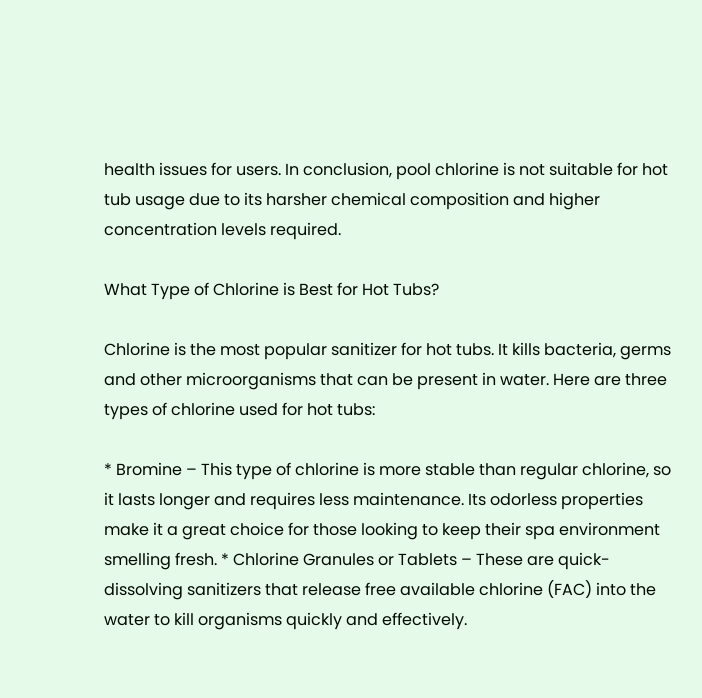health issues for users. In conclusion, pool chlorine is not suitable for hot tub usage due to its harsher chemical composition and higher concentration levels required.

What Type of Chlorine is Best for Hot Tubs?

Chlorine is the most popular sanitizer for hot tubs. It kills bacteria, germs and other microorganisms that can be present in water. Here are three types of chlorine used for hot tubs:

* Bromine – This type of chlorine is more stable than regular chlorine, so it lasts longer and requires less maintenance. Its odorless properties make it a great choice for those looking to keep their spa environment smelling fresh. * Chlorine Granules or Tablets – These are quick-dissolving sanitizers that release free available chlorine (FAC) into the water to kill organisms quickly and effectively.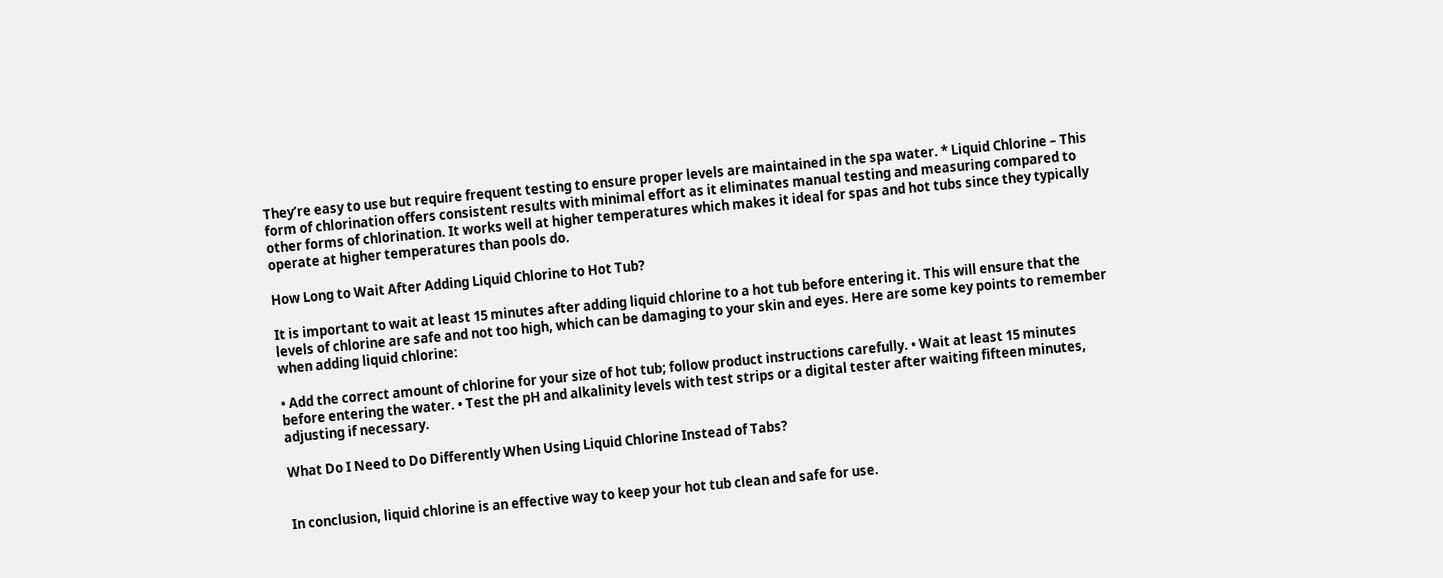They’re easy to use but require frequent testing to ensure proper levels are maintained in the spa water. * Liquid Chlorine – This form of chlorination offers consistent results with minimal effort as it eliminates manual testing and measuring compared to other forms of chlorination. It works well at higher temperatures which makes it ideal for spas and hot tubs since they typically operate at higher temperatures than pools do.

How Long to Wait After Adding Liquid Chlorine to Hot Tub?

It is important to wait at least 15 minutes after adding liquid chlorine to a hot tub before entering it. This will ensure that the levels of chlorine are safe and not too high, which can be damaging to your skin and eyes. Here are some key points to remember when adding liquid chlorine:

• Add the correct amount of chlorine for your size of hot tub; follow product instructions carefully. • Wait at least 15 minutes before entering the water. • Test the pH and alkalinity levels with test strips or a digital tester after waiting fifteen minutes, adjusting if necessary.

What Do I Need to Do Differently When Using Liquid Chlorine Instead of Tabs?


In conclusion, liquid chlorine is an effective way to keep your hot tub clean and safe for use.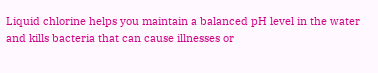Liquid chlorine helps you maintain a balanced pH level in the water and kills bacteria that can cause illnesses or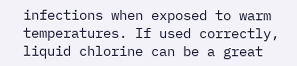infections when exposed to warm temperatures. If used correctly, liquid chlorine can be a great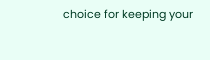choice for keeping your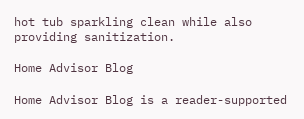hot tub sparkling clean while also providing sanitization.

Home Advisor Blog

Home Advisor Blog is a reader-supported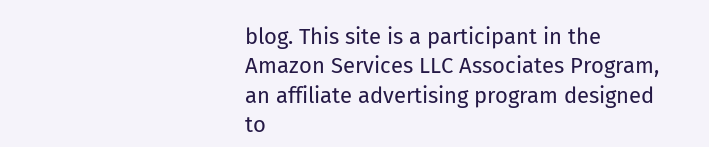blog. This site is a participant in the Amazon Services LLC Associates Program, an affiliate advertising program designed to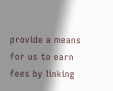provide a means for us to earn fees by linking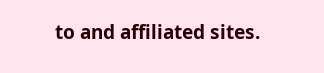to and affiliated sites.